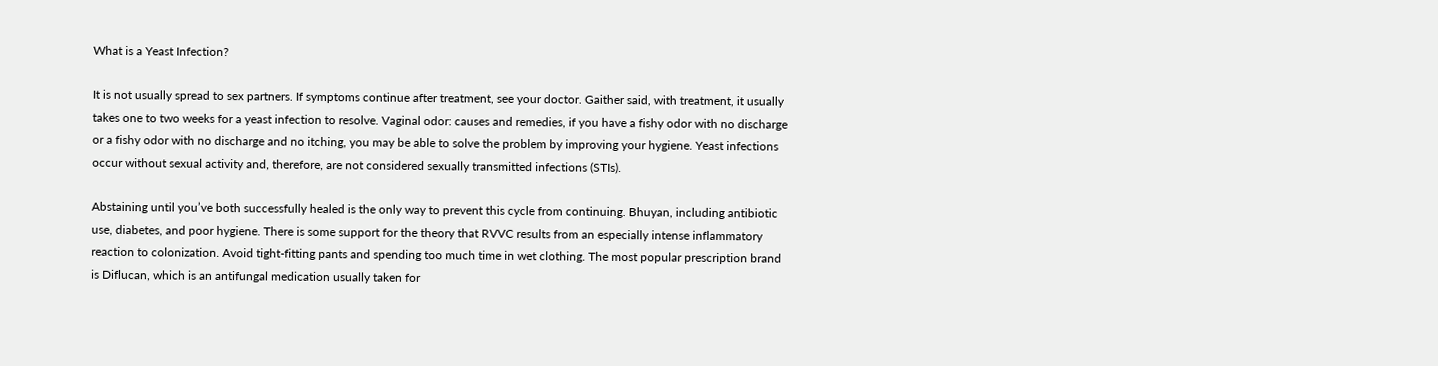What is a Yeast Infection?

It is not usually spread to sex partners. If symptoms continue after treatment, see your doctor. Gaither said, with treatment, it usually takes one to two weeks for a yeast infection to resolve. Vaginal odor: causes and remedies, if you have a fishy odor with no discharge or a fishy odor with no discharge and no itching, you may be able to solve the problem by improving your hygiene. Yeast infections occur without sexual activity and, therefore, are not considered sexually transmitted infections (STIs).

Abstaining until you’ve both successfully healed is the only way to prevent this cycle from continuing. Bhuyan, including antibiotic use, diabetes, and poor hygiene. There is some support for the theory that RVVC results from an especially intense inflammatory reaction to colonization. Avoid tight-fitting pants and spending too much time in wet clothing. The most popular prescription brand is Diflucan, which is an antifungal medication usually taken for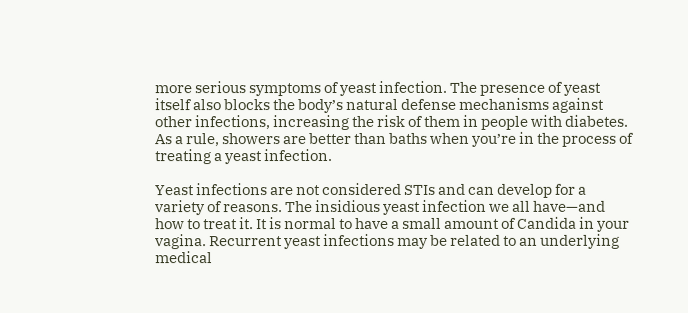more serious symptoms of yeast infection. The presence of yeast itself also blocks the body’s natural defense mechanisms against other infections, increasing the risk of them in people with diabetes. As a rule, showers are better than baths when you’re in the process of treating a yeast infection.

Yeast infections are not considered STIs and can develop for a variety of reasons. The insidious yeast infection we all have—and how to treat it. It is normal to have a small amount of Candida in your vagina. Recurrent yeast infections may be related to an underlying medical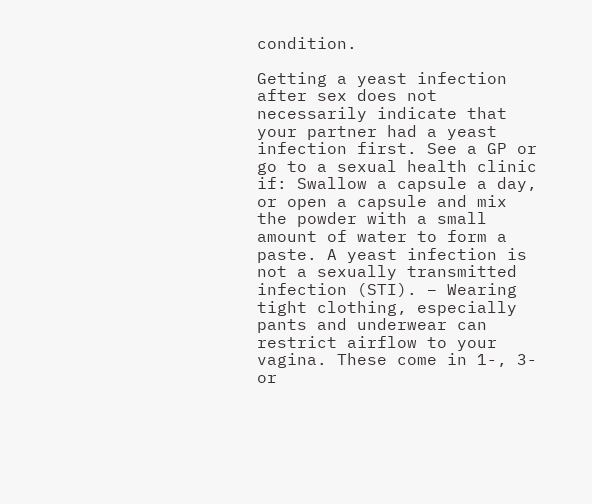condition.

Getting a yeast infection after sex does not necessarily indicate that your partner had a yeast infection first. See a GP or go to a sexual health clinic if: Swallow a capsule a day, or open a capsule and mix the powder with a small amount of water to form a paste. A yeast infection is not a sexually transmitted infection (STI). – Wearing tight clothing, especially pants and underwear can restrict airflow to your vagina. These come in 1-, 3- or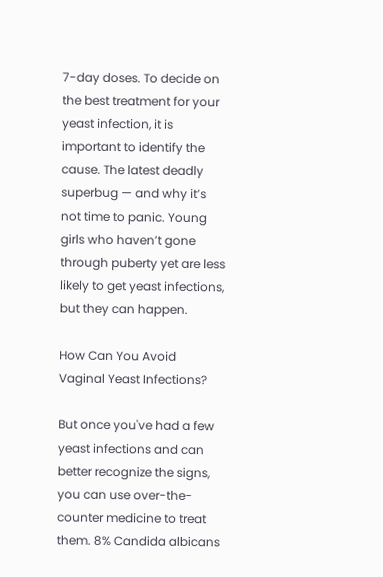7-day doses. To decide on the best treatment for your yeast infection, it is important to identify the cause. The latest deadly superbug — and why it’s not time to panic. Young girls who haven’t gone through puberty yet are less likely to get yeast infections, but they can happen.

How Can You Avoid Vaginal Yeast Infections?

But once you've had a few yeast infections and can better recognize the signs, you can use over-the-counter medicine to treat them. 8% Candida albicans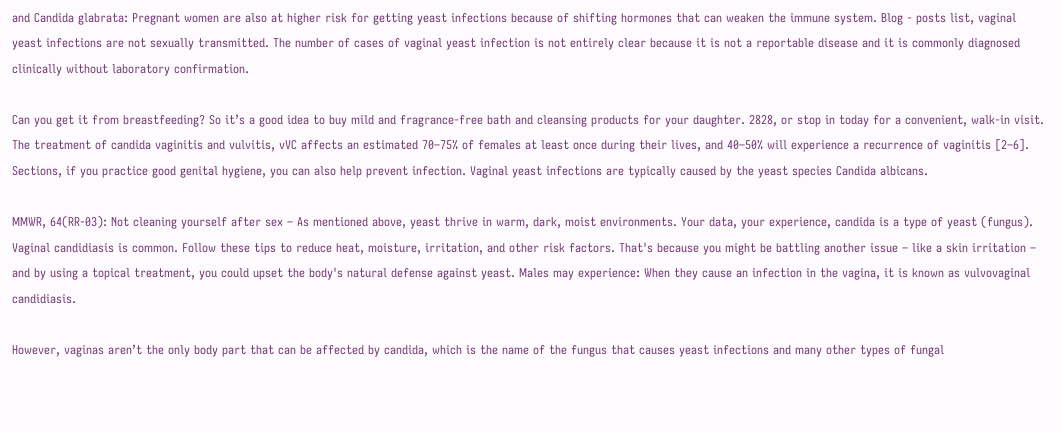and Candida glabrata: Pregnant women are also at higher risk for getting yeast infections because of shifting hormones that can weaken the immune system. Blog - posts list, vaginal yeast infections are not sexually transmitted. The number of cases of vaginal yeast infection is not entirely clear because it is not a reportable disease and it is commonly diagnosed clinically without laboratory confirmation.

Can you get it from breastfeeding? So it’s a good idea to buy mild and fragrance-free bath and cleansing products for your daughter. 2828, or stop in today for a convenient, walk-in visit. The treatment of candida vaginitis and vulvitis, vVC affects an estimated 70–75% of females at least once during their lives, and 40–50% will experience a recurrence of vaginitis [2–6]. Sections, if you practice good genital hygiene, you can also help prevent infection. Vaginal yeast infections are typically caused by the yeast species Candida albicans.

MMWR, 64(RR-03): Not cleaning yourself after sex – As mentioned above, yeast thrive in warm, dark, moist environments. Your data, your experience, candida is a type of yeast (fungus). Vaginal candidiasis is common. Follow these tips to reduce heat, moisture, irritation, and other risk factors. That's because you might be battling another issue – like a skin irritation – and by using a topical treatment, you could upset the body's natural defense against yeast. Males may experience: When they cause an infection in the vagina, it is known as vulvovaginal candidiasis.

However, vaginas aren’t the only body part that can be affected by candida, which is the name of the fungus that causes yeast infections and many other types of fungal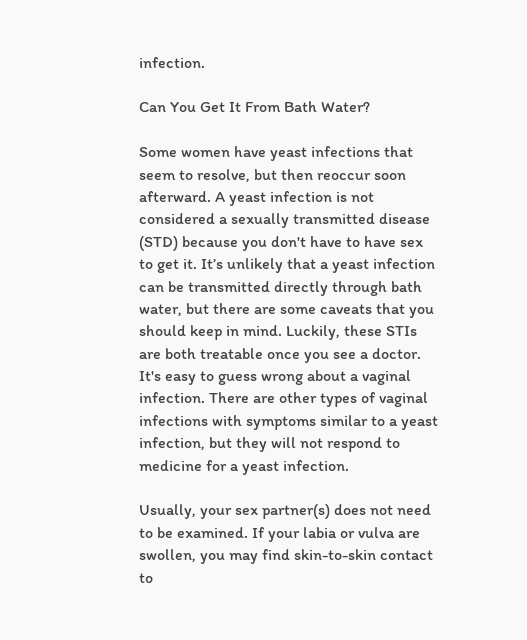infection.

Can You Get It From Bath Water?

Some women have yeast infections that seem to resolve, but then reoccur soon afterward. A yeast infection is not considered a sexually transmitted disease (STD) because you don't have to have sex to get it. It’s unlikely that a yeast infection can be transmitted directly through bath water, but there are some caveats that you should keep in mind. Luckily, these STIs are both treatable once you see a doctor. It's easy to guess wrong about a vaginal infection. There are other types of vaginal infections with symptoms similar to a yeast infection, but they will not respond to medicine for a yeast infection.

Usually, your sex partner(s) does not need to be examined. If your labia or vulva are swollen, you may find skin-to-skin contact to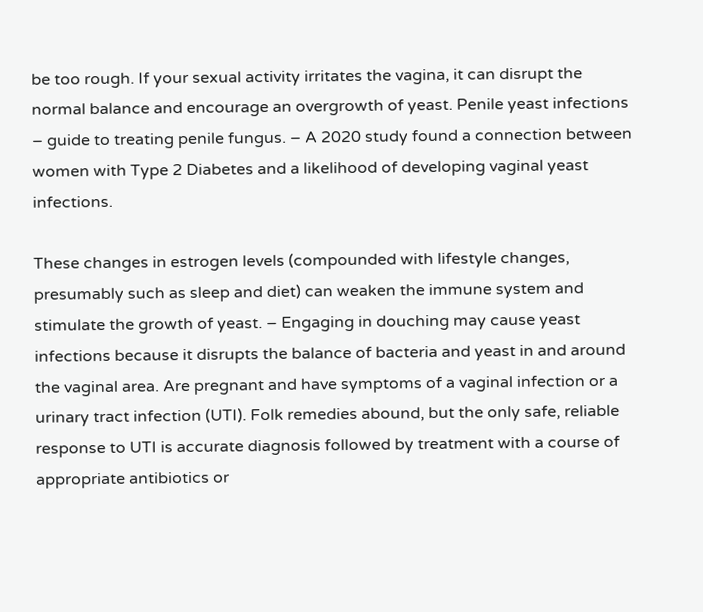be too rough. If your sexual activity irritates the vagina, it can disrupt the normal balance and encourage an overgrowth of yeast. Penile yeast infections – guide to treating penile fungus. – A 2020 study found a connection between women with Type 2 Diabetes and a likelihood of developing vaginal yeast infections.

These changes in estrogen levels (compounded with lifestyle changes, presumably such as sleep and diet) can weaken the immune system and stimulate the growth of yeast. – Engaging in douching may cause yeast infections because it disrupts the balance of bacteria and yeast in and around the vaginal area. Are pregnant and have symptoms of a vaginal infection or a urinary tract infection (UTI). Folk remedies abound, but the only safe, reliable response to UTI is accurate diagnosis followed by treatment with a course of appropriate antibiotics or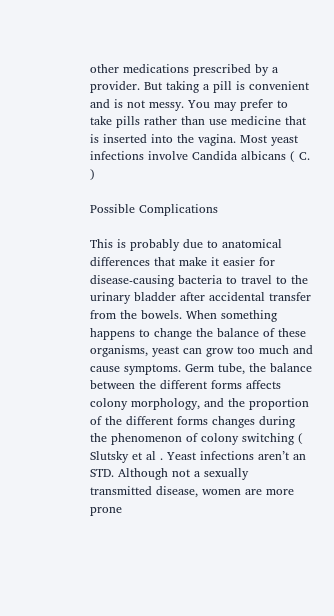other medications prescribed by a provider. But taking a pill is convenient and is not messy. You may prefer to take pills rather than use medicine that is inserted into the vagina. Most yeast infections involve Candida albicans ( C. )

Possible Complications

This is probably due to anatomical differences that make it easier for disease-causing bacteria to travel to the urinary bladder after accidental transfer from the bowels. When something happens to change the balance of these organisms, yeast can grow too much and cause symptoms. Germ tube, the balance between the different forms affects colony morphology, and the proportion of the different forms changes during the phenomenon of colony switching ( Slutsky et al . Yeast infections aren’t an STD. Although not a sexually transmitted disease, women are more prone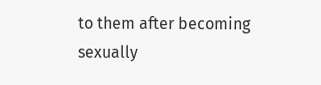to them after becoming sexually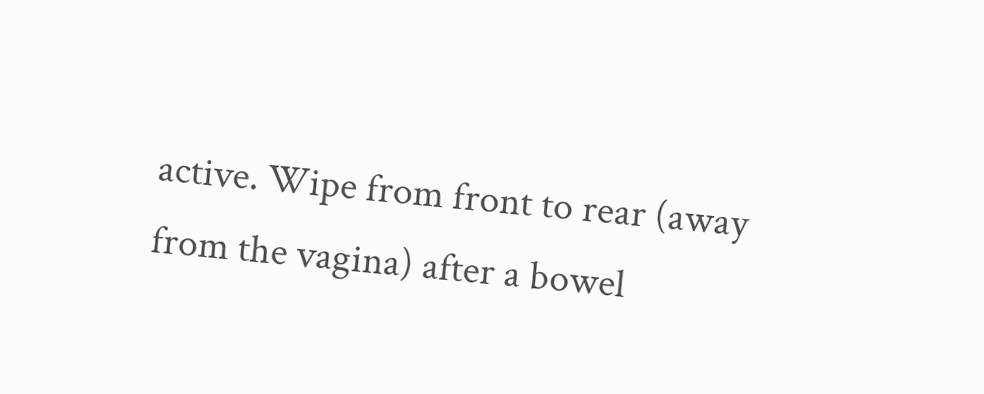active. Wipe from front to rear (away from the vagina) after a bowel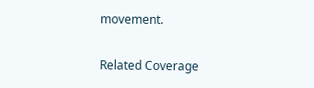movement.

Related Coverage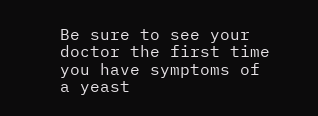Be sure to see your doctor the first time you have symptoms of a yeast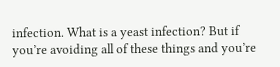infection. What is a yeast infection? But if you’re avoiding all of these things and you’re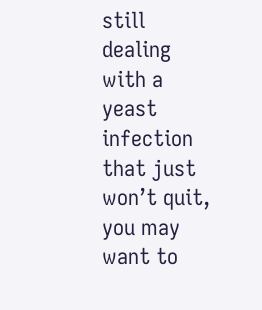still dealing with a yeast infection that just won’t quit, you may want to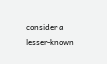consider a lesser-known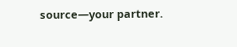source—your partner.